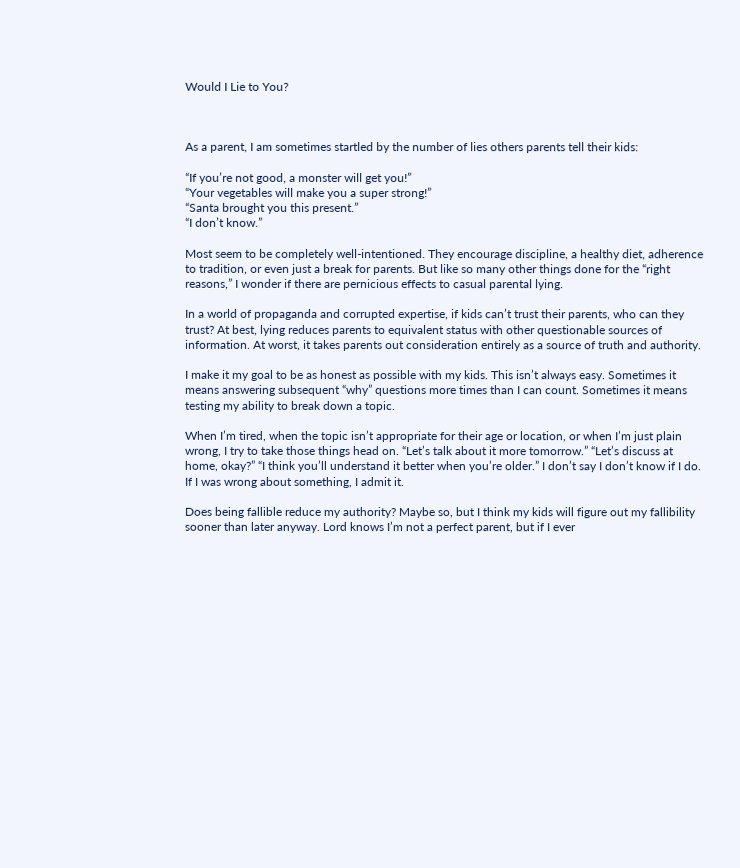Would I Lie to You?



As a parent, I am sometimes startled by the number of lies others parents tell their kids:

“If you’re not good, a monster will get you!”
“Your vegetables will make you a super strong!”
“Santa brought you this present.”
“I don’t know.”

Most seem to be completely well-intentioned. They encourage discipline, a healthy diet, adherence to tradition, or even just a break for parents. But like so many other things done for the “right reasons,” I wonder if there are pernicious effects to casual parental lying.

In a world of propaganda and corrupted expertise, if kids can’t trust their parents, who can they trust? At best, lying reduces parents to equivalent status with other questionable sources of information. At worst, it takes parents out consideration entirely as a source of truth and authority.

I make it my goal to be as honest as possible with my kids. This isn’t always easy. Sometimes it means answering subsequent “why” questions more times than I can count. Sometimes it means testing my ability to break down a topic.

When I’m tired, when the topic isn’t appropriate for their age or location, or when I’m just plain wrong, I try to take those things head on. “Let’s talk about it more tomorrow.” “Let’s discuss at home, okay?” “I think you’ll understand it better when you’re older.” I don’t say I don’t know if I do. If I was wrong about something, I admit it.

Does being fallible reduce my authority? Maybe so, but I think my kids will figure out my fallibility sooner than later anyway. Lord knows I’m not a perfect parent, but if I ever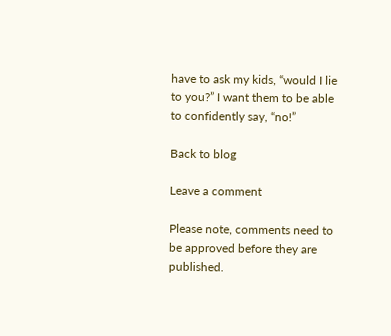have to ask my kids, “would I lie to you?” I want them to be able to confidently say, “no!”

Back to blog

Leave a comment

Please note, comments need to be approved before they are published.